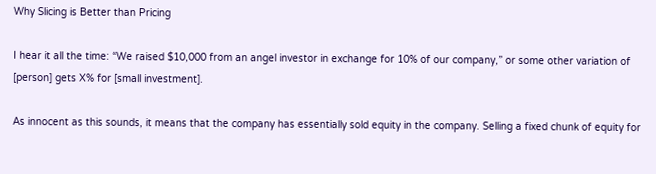Why Slicing is Better than Pricing

I hear it all the time: “We raised $10,000 from an angel investor in exchange for 10% of our company,” or some other variation of [person] gets X% for [small investment].

As innocent as this sounds, it means that the company has essentially sold equity in the company. Selling a fixed chunk of equity for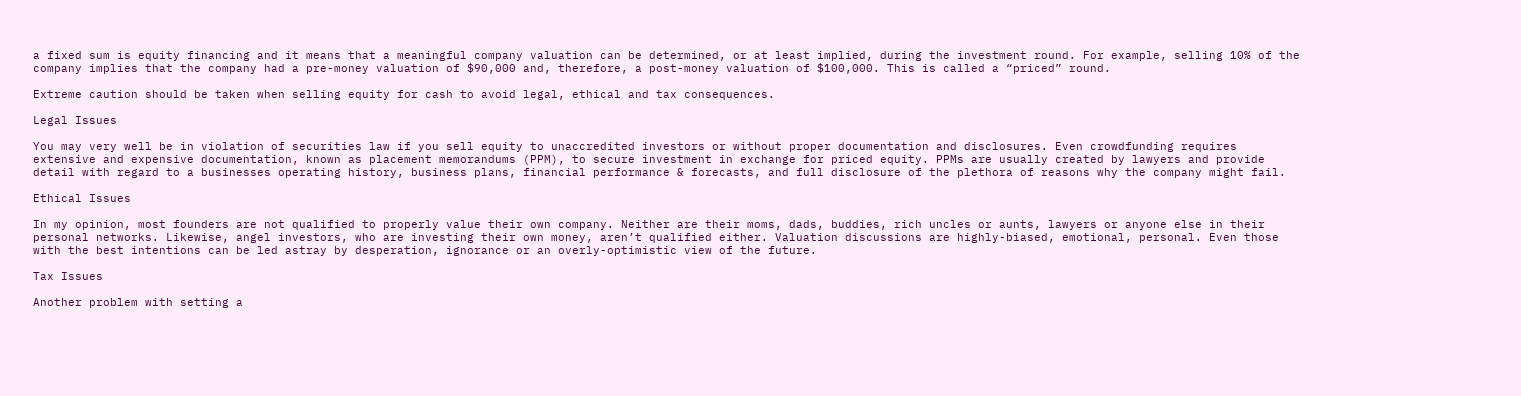a fixed sum is equity financing and it means that a meaningful company valuation can be determined, or at least implied, during the investment round. For example, selling 10% of the company implies that the company had a pre-money valuation of $90,000 and, therefore, a post-money valuation of $100,000. This is called a “priced” round.

Extreme caution should be taken when selling equity for cash to avoid legal, ethical and tax consequences.

Legal Issues

You may very well be in violation of securities law if you sell equity to unaccredited investors or without proper documentation and disclosures. Even crowdfunding requires extensive and expensive documentation, known as placement memorandums (PPM), to secure investment in exchange for priced equity. PPMs are usually created by lawyers and provide detail with regard to a businesses operating history, business plans, financial performance & forecasts, and full disclosure of the plethora of reasons why the company might fail.

Ethical Issues

In my opinion, most founders are not qualified to properly value their own company. Neither are their moms, dads, buddies, rich uncles or aunts, lawyers or anyone else in their personal networks. Likewise, angel investors, who are investing their own money, aren’t qualified either. Valuation discussions are highly-biased, emotional, personal. Even those with the best intentions can be led astray by desperation, ignorance or an overly-optimistic view of the future.

Tax Issues

Another problem with setting a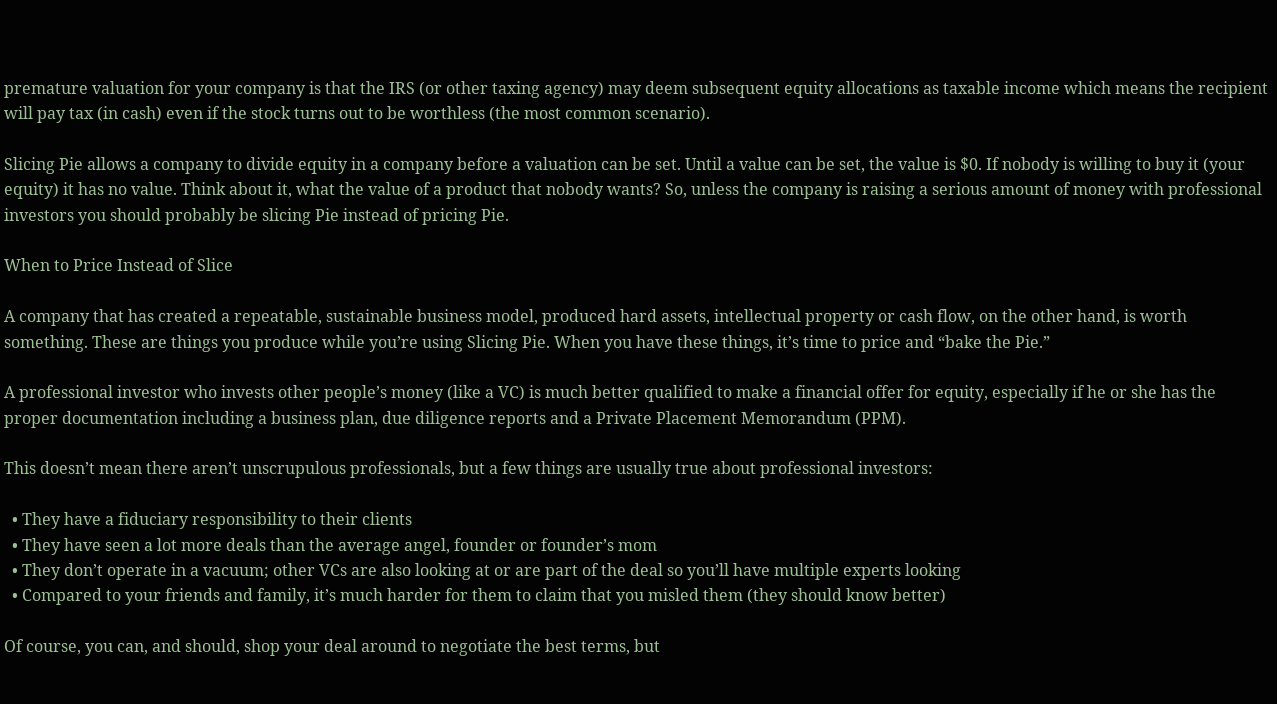premature valuation for your company is that the IRS (or other taxing agency) may deem subsequent equity allocations as taxable income which means the recipient will pay tax (in cash) even if the stock turns out to be worthless (the most common scenario).

Slicing Pie allows a company to divide equity in a company before a valuation can be set. Until a value can be set, the value is $0. If nobody is willing to buy it (your equity) it has no value. Think about it, what the value of a product that nobody wants? So, unless the company is raising a serious amount of money with professional investors you should probably be slicing Pie instead of pricing Pie.

When to Price Instead of Slice

A company that has created a repeatable, sustainable business model, produced hard assets, intellectual property or cash flow, on the other hand, is worth something. These are things you produce while you’re using Slicing Pie. When you have these things, it’s time to price and “bake the Pie.”

A professional investor who invests other people’s money (like a VC) is much better qualified to make a financial offer for equity, especially if he or she has the proper documentation including a business plan, due diligence reports and a Private Placement Memorandum (PPM).

This doesn’t mean there aren’t unscrupulous professionals, but a few things are usually true about professional investors:

  • They have a fiduciary responsibility to their clients
  • They have seen a lot more deals than the average angel, founder or founder’s mom
  • They don’t operate in a vacuum; other VCs are also looking at or are part of the deal so you’ll have multiple experts looking
  • Compared to your friends and family, it’s much harder for them to claim that you misled them (they should know better)

Of course, you can, and should, shop your deal around to negotiate the best terms, but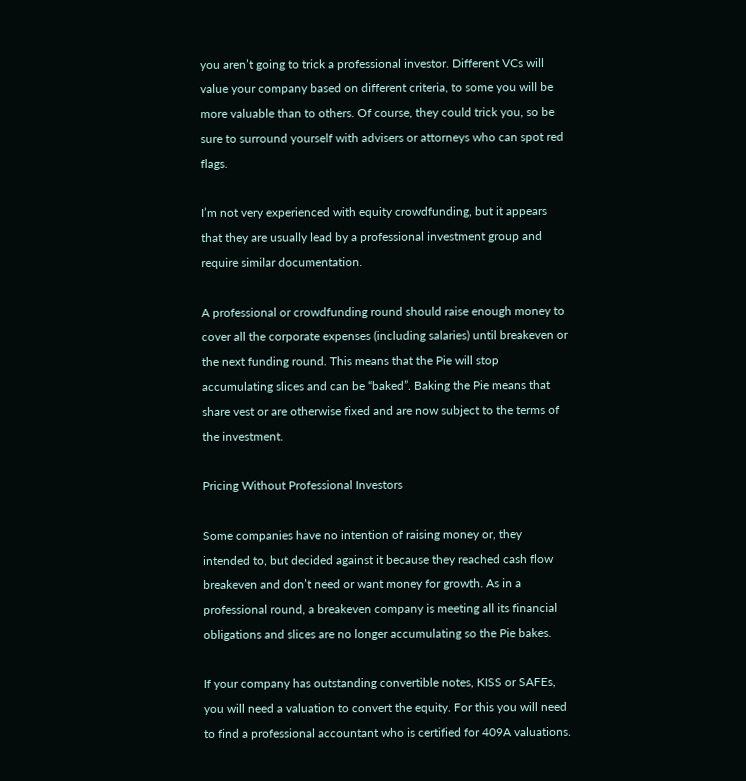you aren’t going to trick a professional investor. Different VCs will value your company based on different criteria, to some you will be more valuable than to others. Of course, they could trick you, so be sure to surround yourself with advisers or attorneys who can spot red flags.

I’m not very experienced with equity crowdfunding, but it appears that they are usually lead by a professional investment group and require similar documentation.

A professional or crowdfunding round should raise enough money to cover all the corporate expenses (including salaries) until breakeven or the next funding round. This means that the Pie will stop accumulating slices and can be “baked”. Baking the Pie means that share vest or are otherwise fixed and are now subject to the terms of the investment.

Pricing Without Professional Investors

Some companies have no intention of raising money or, they intended to, but decided against it because they reached cash flow breakeven and don’t need or want money for growth. As in a professional round, a breakeven company is meeting all its financial obligations and slices are no longer accumulating so the Pie bakes.

If your company has outstanding convertible notes, KISS or SAFEs, you will need a valuation to convert the equity. For this you will need to find a professional accountant who is certified for 409A valuations.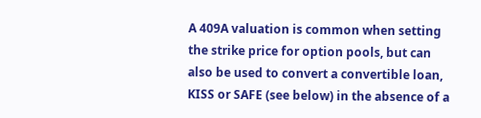A 409A valuation is common when setting the strike price for option pools, but can also be used to convert a convertible loan, KISS or SAFE (see below) in the absence of a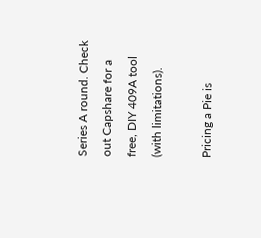Series A round. Check out Capshare for a free, DIY 409A tool (with limitations).

Pricing a Pie is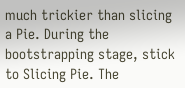much trickier than slicing a Pie. During the bootstrapping stage, stick to Slicing Pie. The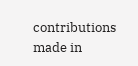contributions made in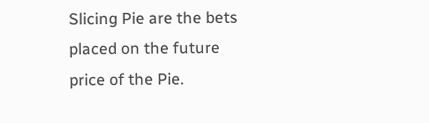Slicing Pie are the bets placed on the future price of the Pie.